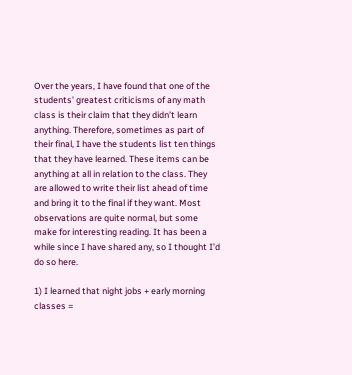Over the years, I have found that one of the students’ greatest criticisms of any math class is their claim that they didn’t learn anything. Therefore, sometimes as part of their final, I have the students list ten things that they have learned. These items can be anything at all in relation to the class. They are allowed to write their list ahead of time and bring it to the final if they want. Most observations are quite normal, but some make for interesting reading. It has been a while since I have shared any, so I thought I’d do so here.

1) I learned that night jobs + early morning classes =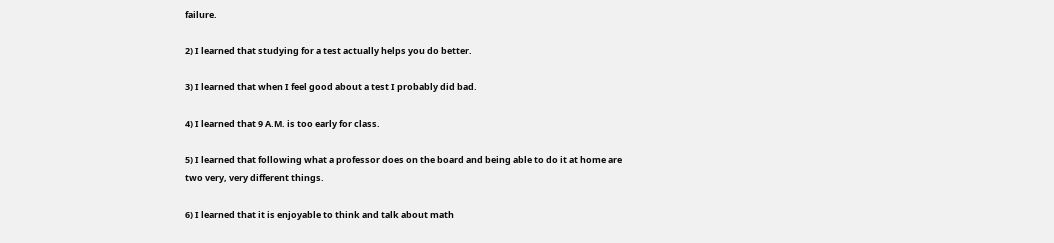failure.

2) I learned that studying for a test actually helps you do better.

3) I learned that when I feel good about a test I probably did bad.

4) I learned that 9 A.M. is too early for class.

5) I learned that following what a professor does on the board and being able to do it at home are two very, very different things.

6) I learned that it is enjoyable to think and talk about math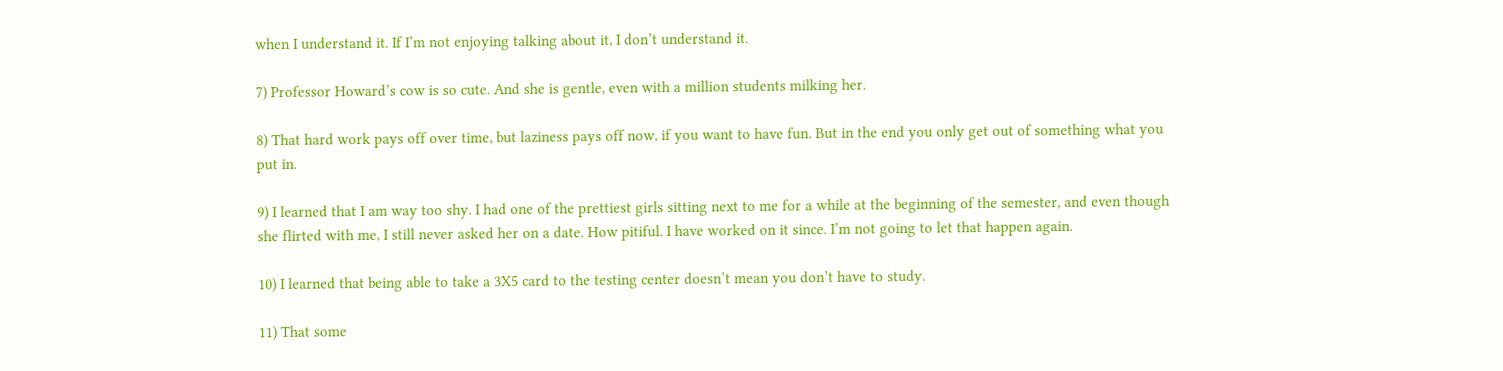when I understand it. If I’m not enjoying talking about it, I don’t understand it.

7) Professor Howard’s cow is so cute. And she is gentle, even with a million students milking her.

8) That hard work pays off over time, but laziness pays off now, if you want to have fun. But in the end you only get out of something what you put in.

9) I learned that I am way too shy. I had one of the prettiest girls sitting next to me for a while at the beginning of the semester, and even though she flirted with me, I still never asked her on a date. How pitiful. I have worked on it since. I’m not going to let that happen again.

10) I learned that being able to take a 3X5 card to the testing center doesn’t mean you don’t have to study.

11) That some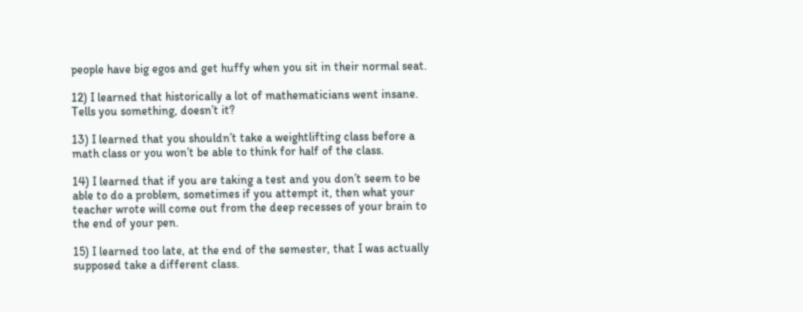people have big egos and get huffy when you sit in their normal seat.

12) I learned that historically a lot of mathematicians went insane. Tells you something, doesn’t it?

13) I learned that you shouldn’t take a weightlifting class before a math class or you won’t be able to think for half of the class.

14) I learned that if you are taking a test and you don’t seem to be able to do a problem, sometimes if you attempt it, then what your teacher wrote will come out from the deep recesses of your brain to the end of your pen.

15) I learned too late, at the end of the semester, that I was actually supposed take a different class.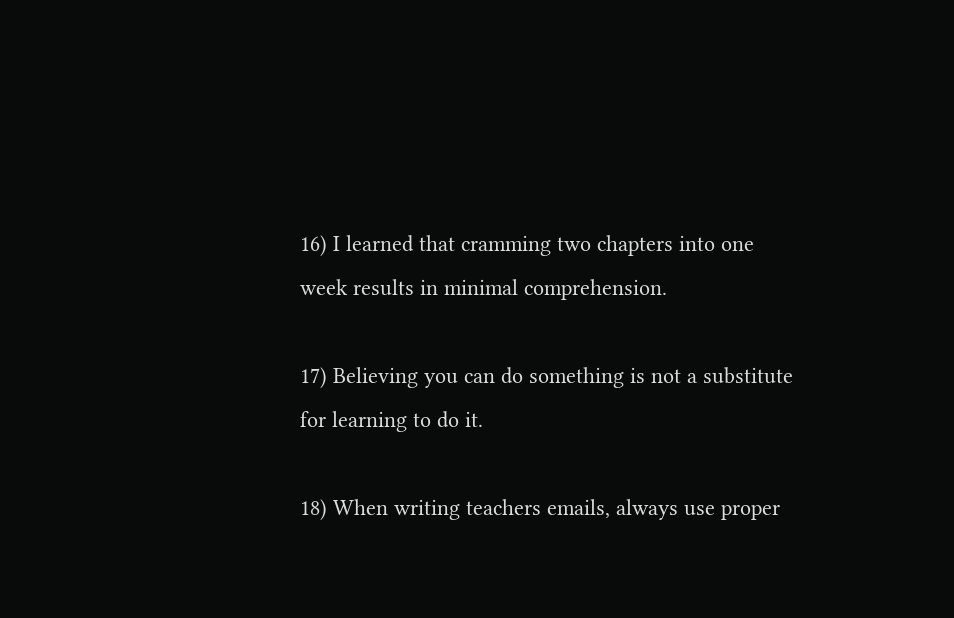16) I learned that cramming two chapters into one week results in minimal comprehension.

17) Believing you can do something is not a substitute for learning to do it.

18) When writing teachers emails, always use proper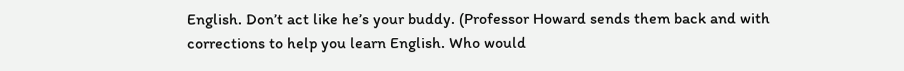English. Don’t act like he’s your buddy. (Professor Howard sends them back and with corrections to help you learn English. Who would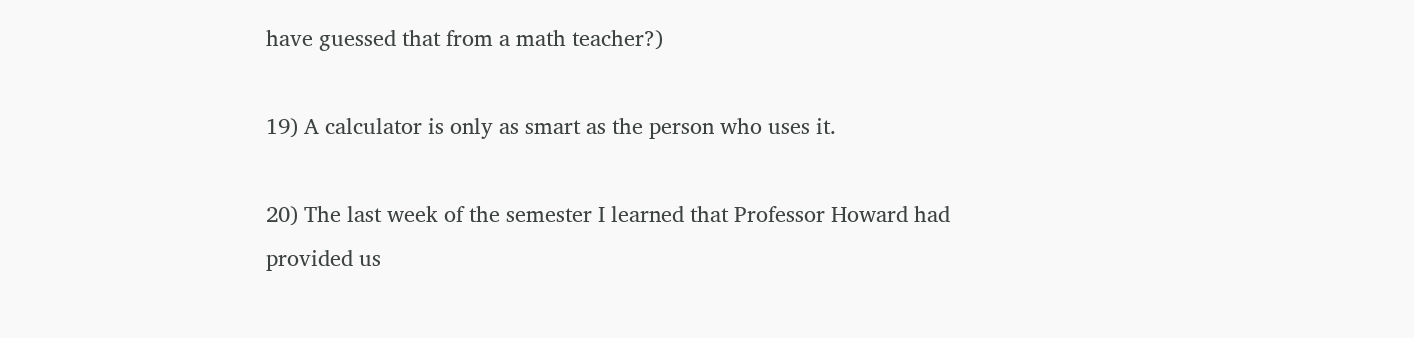have guessed that from a math teacher?)

19) A calculator is only as smart as the person who uses it.

20) The last week of the semester I learned that Professor Howard had provided us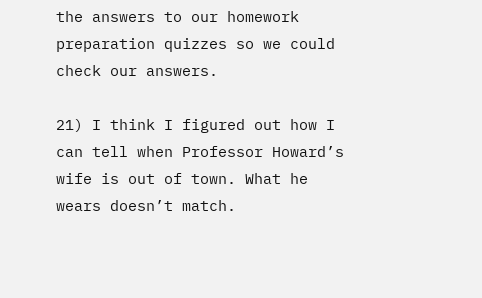the answers to our homework preparation quizzes so we could check our answers.

21) I think I figured out how I can tell when Professor Howard’s wife is out of town. What he wears doesn’t match.